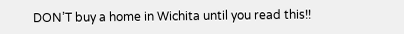DON’T buy a home in Wichita until you read this!!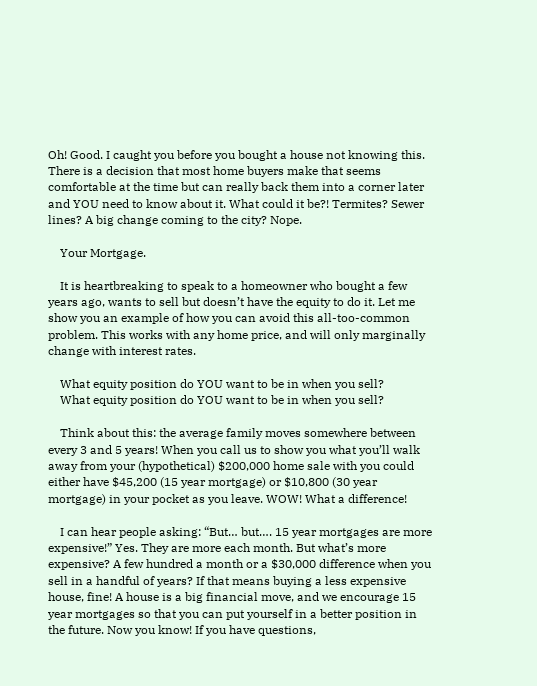Oh! Good. I caught you before you bought a house not knowing this. There is a decision that most home buyers make that seems comfortable at the time but can really back them into a corner later and YOU need to know about it. What could it be?! Termites? Sewer lines? A big change coming to the city? Nope.

    Your Mortgage.

    It is heartbreaking to speak to a homeowner who bought a few years ago, wants to sell but doesn’t have the equity to do it. Let me show you an example of how you can avoid this all-too-common problem. This works with any home price, and will only marginally change with interest rates.

    What equity position do YOU want to be in when you sell?
    What equity position do YOU want to be in when you sell?

    Think about this: the average family moves somewhere between every 3 and 5 years! When you call us to show you what you’ll walk away from your (hypothetical) $200,000 home sale with you could either have $45,200 (15 year mortgage) or $10,800 (30 year mortgage) in your pocket as you leave. WOW! What a difference!

    I can hear people asking: “But… but…. 15 year mortgages are more expensive!” Yes. They are more each month. But what’s more expensive? A few hundred a month or a $30,000 difference when you sell in a handful of years? If that means buying a less expensive house, fine! A house is a big financial move, and we encourage 15 year mortgages so that you can put yourself in a better position in the future. Now you know! If you have questions,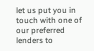let us put you in touch with one of our preferred lenders to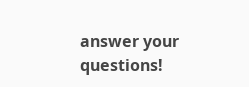answer your questions!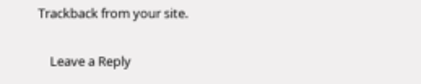Trackback from your site.

    Leave a Reply